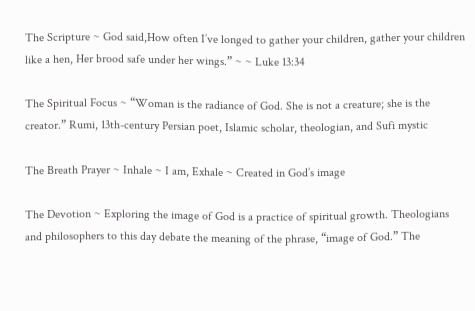The Scripture ~ God said,How often I’ve longed to gather your children, gather your children like a hen, Her brood safe under her wings.” ~ ~ Luke 13:34

The Spiritual Focus ~ “Woman is the radiance of God. She is not a creature; she is the creator.” Rumi, 13th-century Persian poet, Islamic scholar, theologian, and Sufi mystic

The Breath Prayer ~ Inhale ~ I am, Exhale ~ Created in God’s image

The Devotion ~ Exploring the image of God is a practice of spiritual growth. Theologians and philosophers to this day debate the meaning of the phrase, “image of God.” The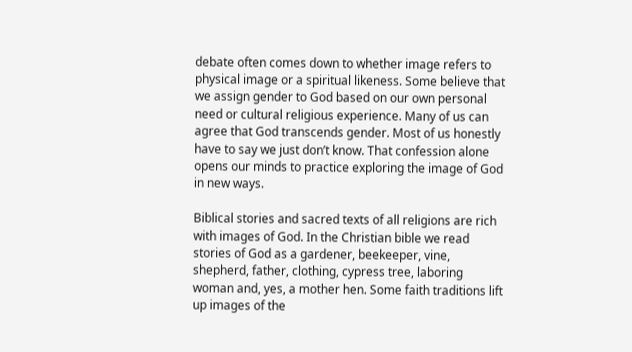debate often comes down to whether image refers to physical image or a spiritual likeness. Some believe that we assign gender to God based on our own personal need or cultural religious experience. Many of us can agree that God transcends gender. Most of us honestly have to say we just don’t know. That confession alone opens our minds to practice exploring the image of God in new ways.

Biblical stories and sacred texts of all religions are rich with images of God. In the Christian bible we read stories of God as a gardener, beekeeper, vine, shepherd, father, clothing, cypress tree, laboring woman and, yes, a mother hen. Some faith traditions lift up images of the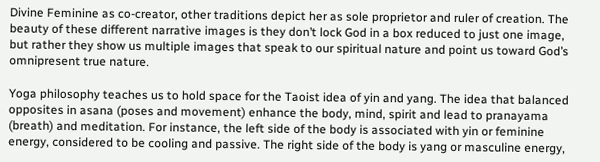Divine Feminine as co-creator, other traditions depict her as sole proprietor and ruler of creation. The beauty of these different narrative images is they don’t lock God in a box reduced to just one image, but rather they show us multiple images that speak to our spiritual nature and point us toward God’s omnipresent true nature.

Yoga philosophy teaches us to hold space for the Taoist idea of yin and yang. The idea that balanced opposites in asana (poses and movement) enhance the body, mind, spirit and lead to pranayama (breath) and meditation. For instance, the left side of the body is associated with yin or feminine energy, considered to be cooling and passive. The right side of the body is yang or masculine energy,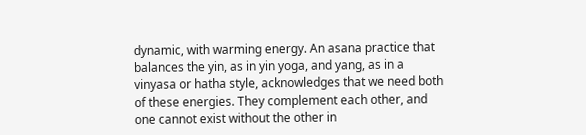dynamic, with warming energy. An asana practice that balances the yin, as in yin yoga, and yang, as in a vinyasa or hatha style, acknowledges that we need both of these energies. They complement each other, and one cannot exist without the other in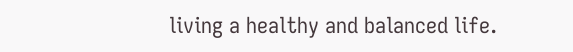living a healthy and balanced life.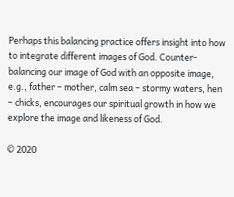Perhaps this balancing practice offers insight into how to integrate different images of God. Counter-balancing our image of God with an opposite image, e.g., father – mother, calm sea – stormy waters, hen – chicks, encourages our spiritual growth in how we explore the image and likeness of God.

© 2020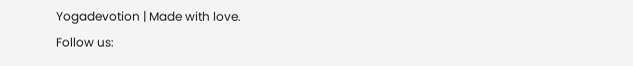Yogadevotion | Made with love.
Follow us: